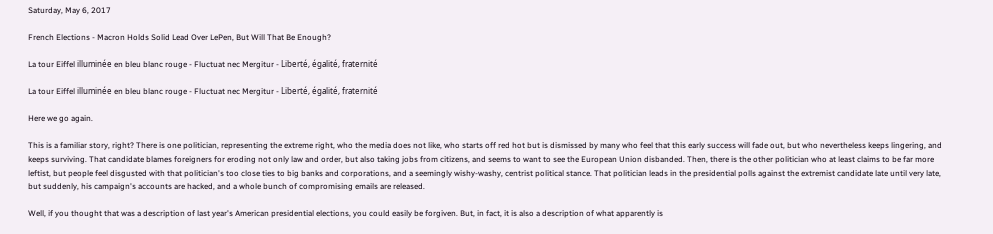Saturday, May 6, 2017

French Elections - Macron Holds Solid Lead Over LePen, But Will That Be Enough?

La tour Eiffel illuminée en bleu blanc rouge - Fluctuat nec Mergitur - Liberté, égalité, fraternité

La tour Eiffel illuminée en bleu blanc rouge - Fluctuat nec Mergitur - Liberté, égalité, fraternité

Here we go again.

This is a familiar story, right? There is one politician, representing the extreme right, who the media does not like, who starts off red hot but is dismissed by many who feel that this early success will fade out, but who nevertheless keeps lingering, and keeps surviving. That candidate blames foreigners for eroding not only law and order, but also taking jobs from citizens, and seems to want to see the European Union disbanded. Then, there is the other politician who at least claims to be far more leftist, but people feel disgusted with that politician's too close ties to big banks and corporations, and a seemingly wishy-washy, centrist political stance. That politician leads in the presidential polls against the extremist candidate late until very late, but suddenly, his campaign's accounts are hacked, and a whole bunch of compromising emails are released.

Well, if you thought that was a description of last year's American presidential elections, you could easily be forgiven. But, in fact, it is also a description of what apparently is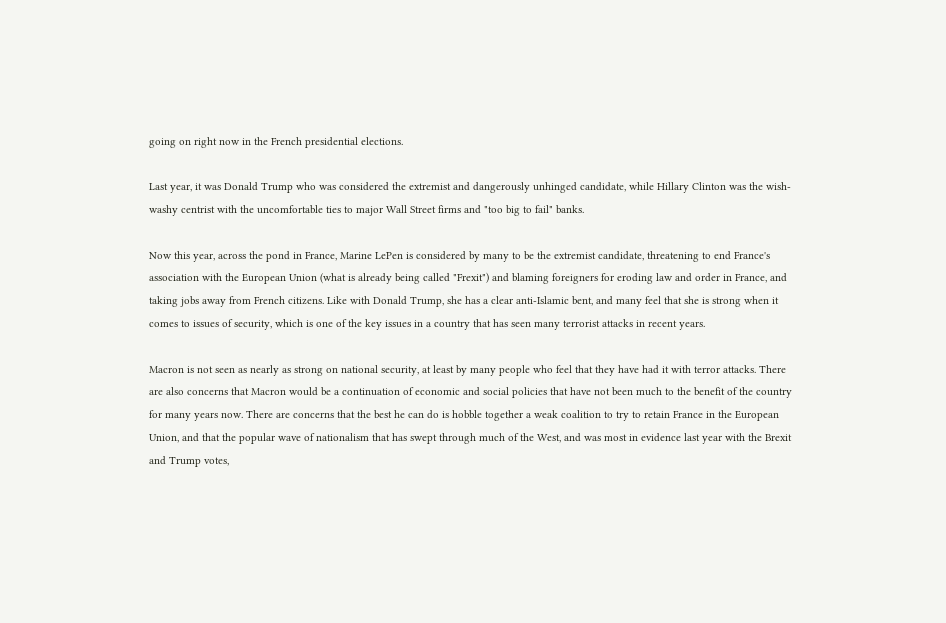going on right now in the French presidential elections.

Last year, it was Donald Trump who was considered the extremist and dangerously unhinged candidate, while Hillary Clinton was the wish-washy centrist with the uncomfortable ties to major Wall Street firms and "too big to fail" banks.

Now this year, across the pond in France, Marine LePen is considered by many to be the extremist candidate, threatening to end France's association with the European Union (what is already being called "Frexit") and blaming foreigners for eroding law and order in France, and taking jobs away from French citizens. Like with Donald Trump, she has a clear anti-Islamic bent, and many feel that she is strong when it comes to issues of security, which is one of the key issues in a country that has seen many terrorist attacks in recent years.

Macron is not seen as nearly as strong on national security, at least by many people who feel that they have had it with terror attacks. There are also concerns that Macron would be a continuation of economic and social policies that have not been much to the benefit of the country for many years now. There are concerns that the best he can do is hobble together a weak coalition to try to retain France in the European Union, and that the popular wave of nationalism that has swept through much of the West, and was most in evidence last year with the Brexit and Trump votes,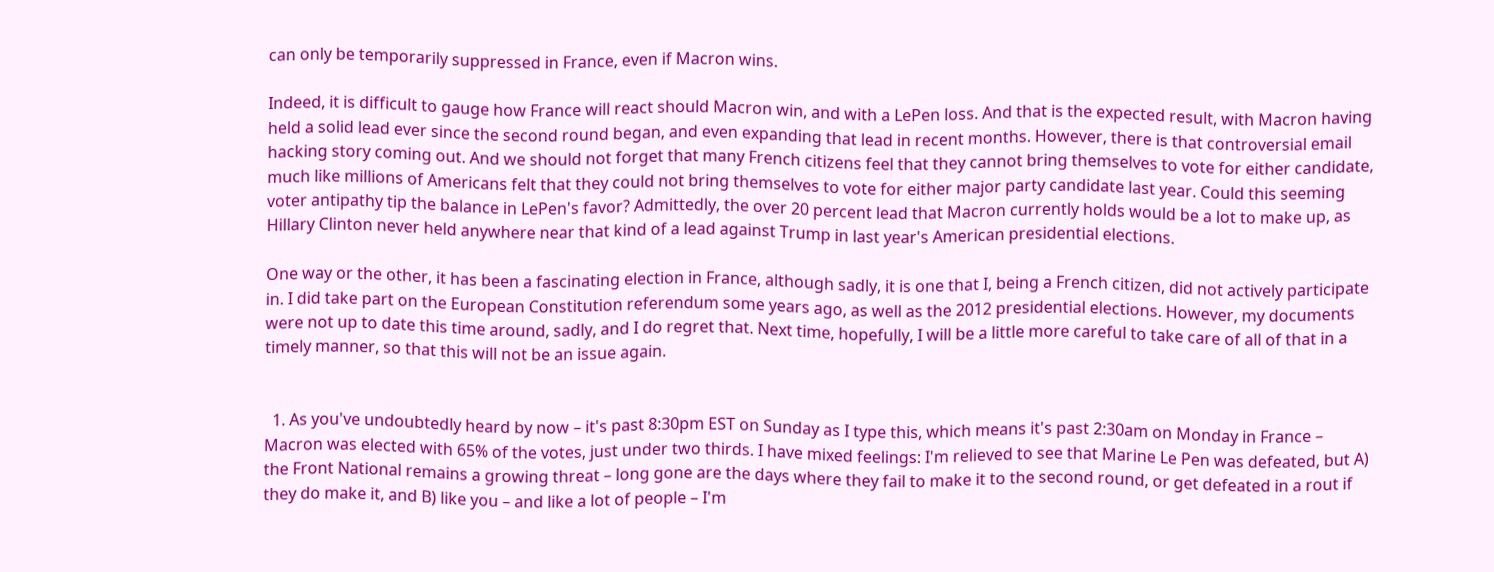can only be temporarily suppressed in France, even if Macron wins.

Indeed, it is difficult to gauge how France will react should Macron win, and with a LePen loss. And that is the expected result, with Macron having held a solid lead ever since the second round began, and even expanding that lead in recent months. However, there is that controversial email hacking story coming out. And we should not forget that many French citizens feel that they cannot bring themselves to vote for either candidate, much like millions of Americans felt that they could not bring themselves to vote for either major party candidate last year. Could this seeming voter antipathy tip the balance in LePen's favor? Admittedly, the over 20 percent lead that Macron currently holds would be a lot to make up, as Hillary Clinton never held anywhere near that kind of a lead against Trump in last year's American presidential elections.

One way or the other, it has been a fascinating election in France, although sadly, it is one that I, being a French citizen, did not actively participate in. I did take part on the European Constitution referendum some years ago, as well as the 2012 presidential elections. However, my documents were not up to date this time around, sadly, and I do regret that. Next time, hopefully, I will be a little more careful to take care of all of that in a timely manner, so that this will not be an issue again.


  1. As you've undoubtedly heard by now – it's past 8:30pm EST on Sunday as I type this, which means it's past 2:30am on Monday in France – Macron was elected with 65% of the votes, just under two thirds. I have mixed feelings: I'm relieved to see that Marine Le Pen was defeated, but A) the Front National remains a growing threat – long gone are the days where they fail to make it to the second round, or get defeated in a rout if they do make it, and B) like you – and like a lot of people – I'm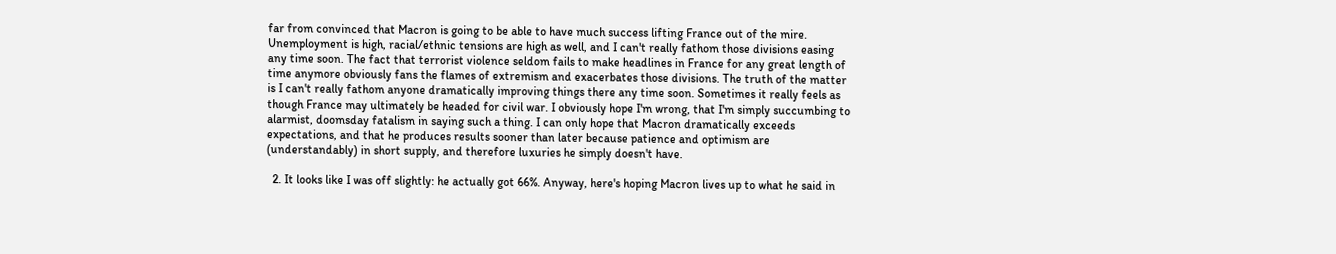far from convinced that Macron is going to be able to have much success lifting France out of the mire. Unemployment is high, racial/ethnic tensions are high as well, and I can't really fathom those divisions easing any time soon. The fact that terrorist violence seldom fails to make headlines in France for any great length of time anymore obviously fans the flames of extremism and exacerbates those divisions. The truth of the matter is I can't really fathom anyone dramatically improving things there any time soon. Sometimes it really feels as though France may ultimately be headed for civil war. I obviously hope I'm wrong, that I'm simply succumbing to alarmist, doomsday fatalism in saying such a thing. I can only hope that Macron dramatically exceeds expectations, and that he produces results sooner than later because patience and optimism are (understandably) in short supply, and therefore luxuries he simply doesn't have.

  2. It looks like I was off slightly: he actually got 66%. Anyway, here's hoping Macron lives up to what he said in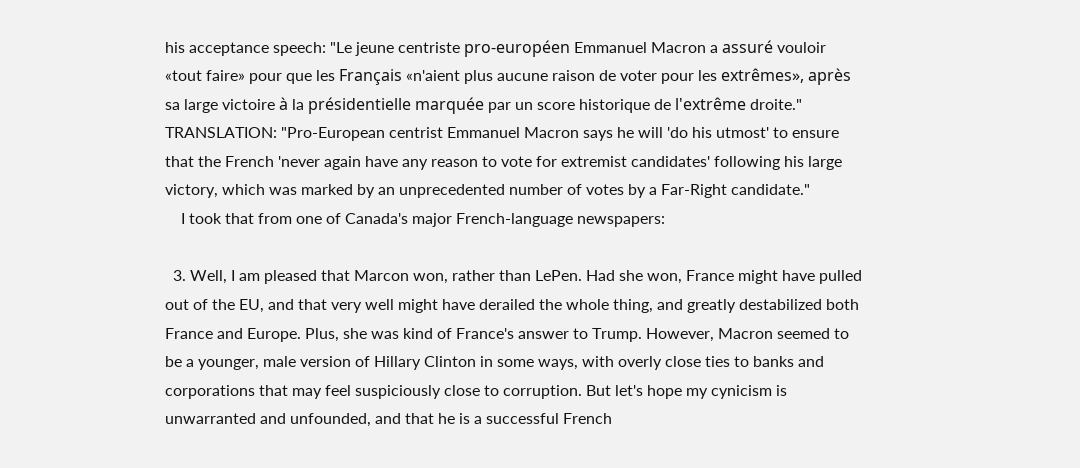his acceptance speech: "Le jeune centriste pro-européen Emmanuel Macron a assuré vouloir «tout faire» pour que les Français «n'aient plus aucune raison de voter pour les extrêmes», après sa large victoire à la présidentielle marquée par un score historique de l'extrême droite." TRANSLATION: "Pro-European centrist Emmanuel Macron says he will 'do his utmost' to ensure that the French 'never again have any reason to vote for extremist candidates' following his large victory, which was marked by an unprecedented number of votes by a Far-Right candidate."
    I took that from one of Canada's major French-language newspapers:

  3. Well, I am pleased that Marcon won, rather than LePen. Had she won, France might have pulled out of the EU, and that very well might have derailed the whole thing, and greatly destabilized both France and Europe. Plus, she was kind of France's answer to Trump. However, Macron seemed to be a younger, male version of Hillary Clinton in some ways, with overly close ties to banks and corporations that may feel suspiciously close to corruption. But let's hope my cynicism is unwarranted and unfounded, and that he is a successful French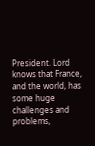President. Lord knows that France, and the world, has some huge challenges and problems,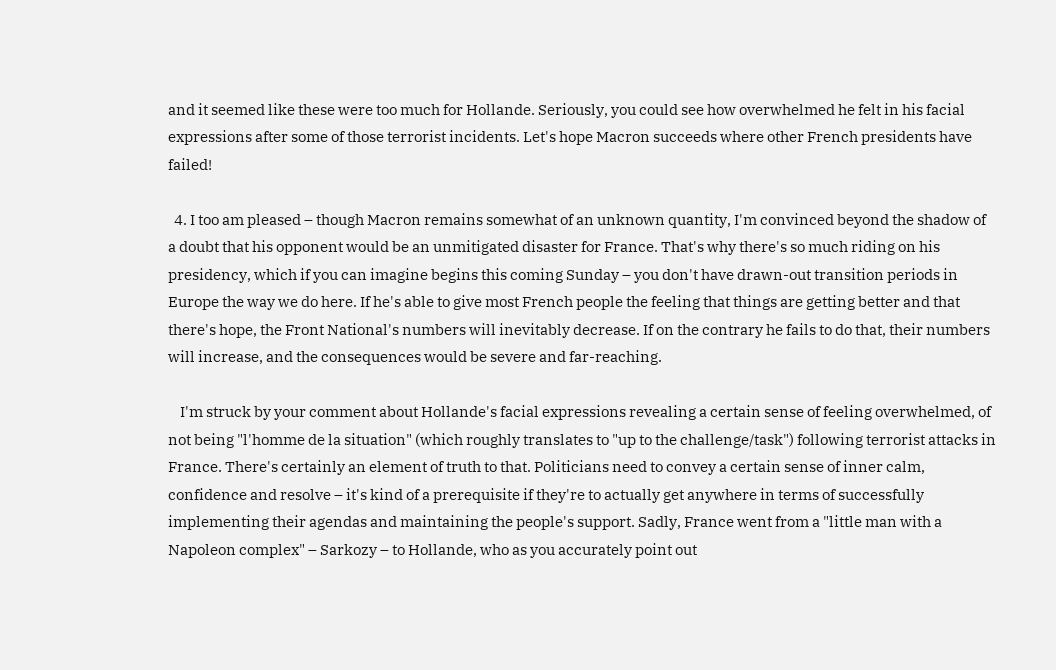and it seemed like these were too much for Hollande. Seriously, you could see how overwhelmed he felt in his facial expressions after some of those terrorist incidents. Let's hope Macron succeeds where other French presidents have failed!

  4. I too am pleased – though Macron remains somewhat of an unknown quantity, I'm convinced beyond the shadow of a doubt that his opponent would be an unmitigated disaster for France. That's why there's so much riding on his presidency, which if you can imagine begins this coming Sunday – you don't have drawn-out transition periods in Europe the way we do here. If he's able to give most French people the feeling that things are getting better and that there's hope, the Front National's numbers will inevitably decrease. If on the contrary he fails to do that, their numbers will increase, and the consequences would be severe and far-reaching.

    I'm struck by your comment about Hollande's facial expressions revealing a certain sense of feeling overwhelmed, of not being "l'homme de la situation" (which roughly translates to "up to the challenge/task") following terrorist attacks in France. There's certainly an element of truth to that. Politicians need to convey a certain sense of inner calm, confidence and resolve – it's kind of a prerequisite if they're to actually get anywhere in terms of successfully implementing their agendas and maintaining the people's support. Sadly, France went from a "little man with a Napoleon complex" – Sarkozy – to Hollande, who as you accurately point out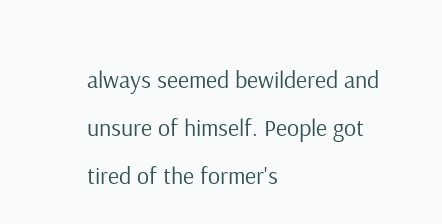always seemed bewildered and unsure of himself. People got tired of the former's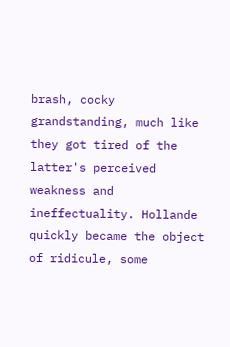brash, cocky grandstanding, much like they got tired of the latter's perceived weakness and ineffectuality. Hollande quickly became the object of ridicule, some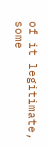of it legitimate, some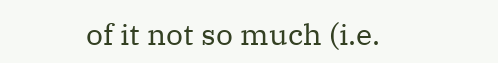of it not so much (i.e.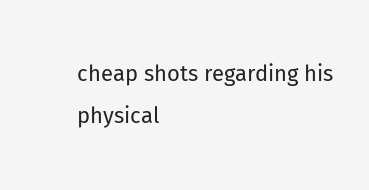cheap shots regarding his physical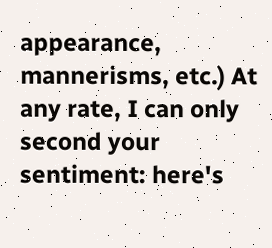appearance, mannerisms, etc.) At any rate, I can only second your sentiment: here's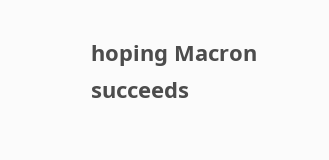hoping Macron succeeds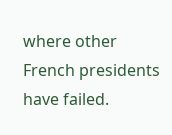where other French presidents have failed.